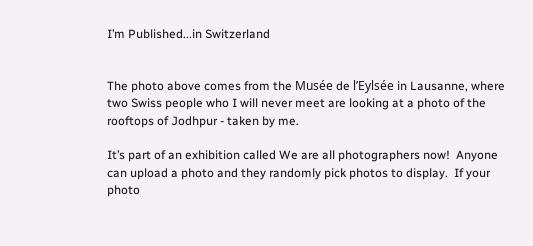I’m Published...in Switzerland


The photo above comes from the Musée de l’Eylsée in Lausanne, where two Swiss people who I will never meet are looking at a photo of the rooftops of Jodhpur - taken by me.

It’s part of an exhibition called We are all photographers now!  Anyone can upload a photo and they randomly pick photos to display.  If your photo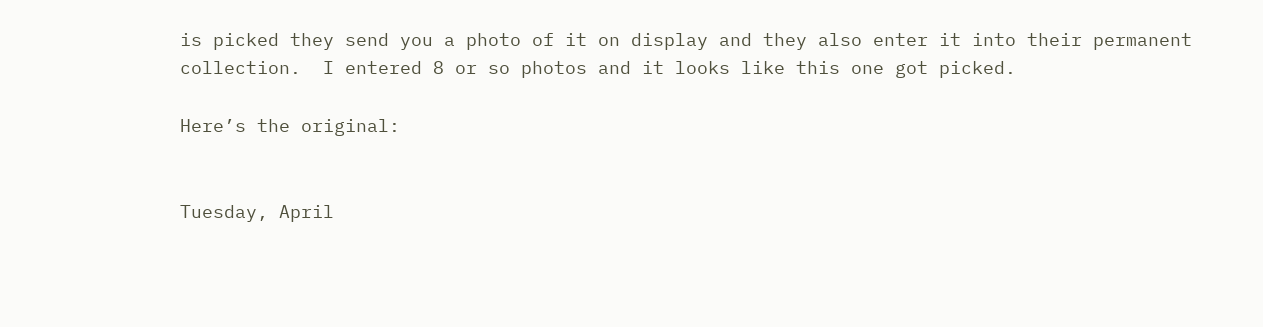is picked they send you a photo of it on display and they also enter it into their permanent collection.  I entered 8 or so photos and it looks like this one got picked.

Here’s the original:


Tuesday, April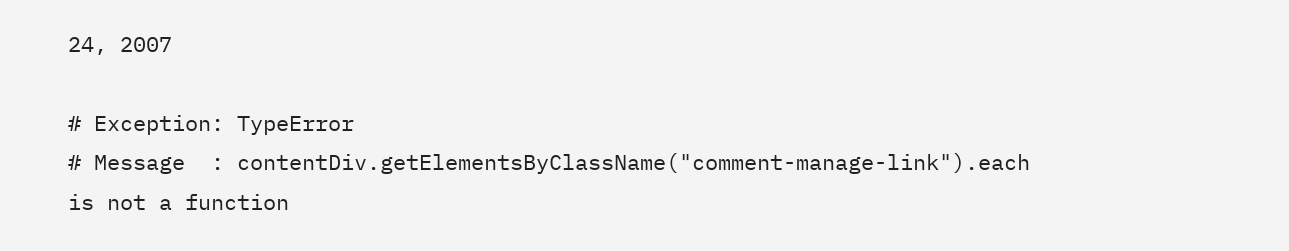24, 2007

# Exception: TypeError
# Message  : contentDiv.getElementsByClassName("comment-manage-link").each is not a function